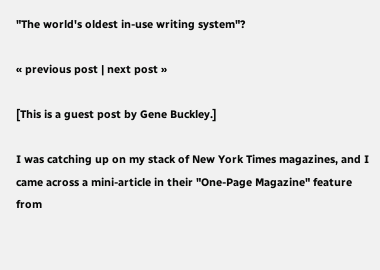"The world's oldest in-use writing system"?

« previous post | next post »

[This is a guest post by Gene Buckley.]

I was catching up on my stack of New York Times magazines, and I came across a mini-article in their "One-Page Magazine" feature from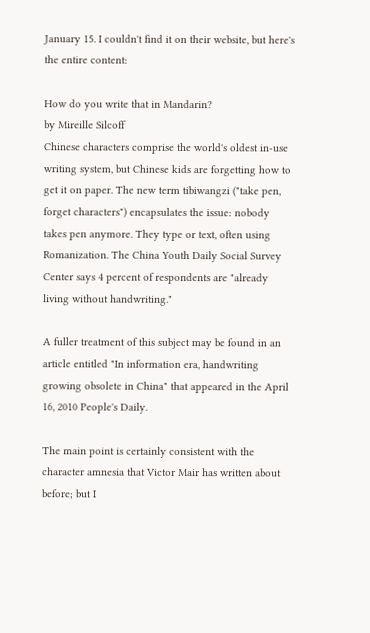January 15. I couldn't find it on their website, but here's the entire content:

How do you write that in Mandarin?
by Mireille Silcoff
Chinese characters comprise the world's oldest in-use writing system, but Chinese kids are forgetting how to get it on paper. The new term tibiwangzi ("take pen, forget characters") encapsulates the issue: nobody takes pen anymore. They type or text, often using Romanization. The China Youth Daily Social Survey Center says 4 percent of respondents are "already living without handwriting."

A fuller treatment of this subject may be found in an article entitled "In information era, handwriting growing obsolete in China" that appeared in the April 16, 2010 People's Daily.

The main point is certainly consistent with the character amnesia that Victor Mair has written about before; but I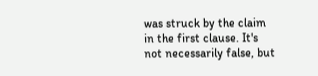was struck by the claim in the first clause. It's not necessarily false, but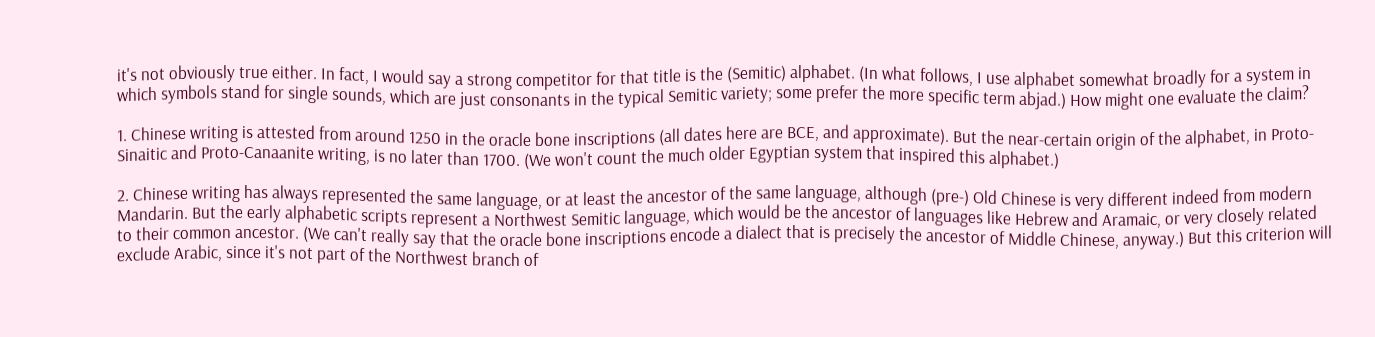it's not obviously true either. In fact, I would say a strong competitor for that title is the (Semitic) alphabet. (In what follows, I use alphabet somewhat broadly for a system in which symbols stand for single sounds, which are just consonants in the typical Semitic variety; some prefer the more specific term abjad.) How might one evaluate the claim?

1. Chinese writing is attested from around 1250 in the oracle bone inscriptions (all dates here are BCE, and approximate). But the near-certain origin of the alphabet, in Proto-Sinaitic and Proto-Canaanite writing, is no later than 1700. (We won't count the much older Egyptian system that inspired this alphabet.)

2. Chinese writing has always represented the same language, or at least the ancestor of the same language, although (pre-) Old Chinese is very different indeed from modern Mandarin. But the early alphabetic scripts represent a Northwest Semitic language, which would be the ancestor of languages like Hebrew and Aramaic, or very closely related to their common ancestor. (We can't really say that the oracle bone inscriptions encode a dialect that is precisely the ancestor of Middle Chinese, anyway.) But this criterion will exclude Arabic, since it's not part of the Northwest branch of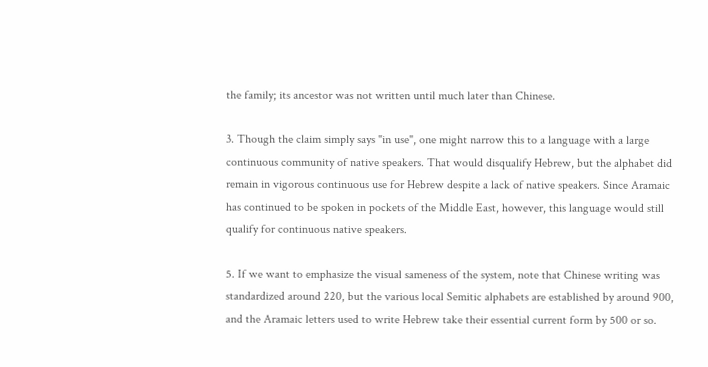the family; its ancestor was not written until much later than Chinese.

3. Though the claim simply says "in use", one might narrow this to a language with a large continuous community of native speakers. That would disqualify Hebrew, but the alphabet did remain in vigorous continuous use for Hebrew despite a lack of native speakers. Since Aramaic has continued to be spoken in pockets of the Middle East, however, this language would still qualify for continuous native speakers.

5. If we want to emphasize the visual sameness of the system, note that Chinese writing was standardized around 220, but the various local Semitic alphabets are established by around 900, and the Aramaic letters used to write Hebrew take their essential current form by 500 or so.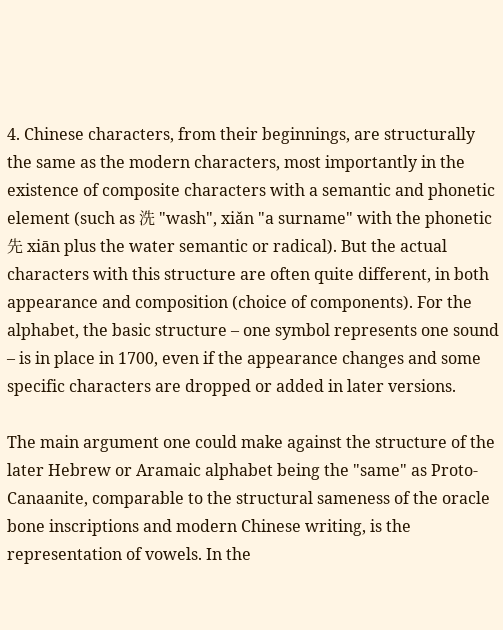4. Chinese characters, from their beginnings, are structurally the same as the modern characters, most importantly in the existence of composite characters with a semantic and phonetic element (such as 洗 "wash", xiǎn "a surname" with the phonetic 先 xiān plus the water semantic or radical). But the actual characters with this structure are often quite different, in both appearance and composition (choice of components). For the alphabet, the basic structure – one symbol represents one sound – is in place in 1700, even if the appearance changes and some specific characters are dropped or added in later versions.

The main argument one could make against the structure of the later Hebrew or Aramaic alphabet being the "same" as Proto-Canaanite, comparable to the structural sameness of the oracle bone inscriptions and modern Chinese writing, is the representation of vowels. In the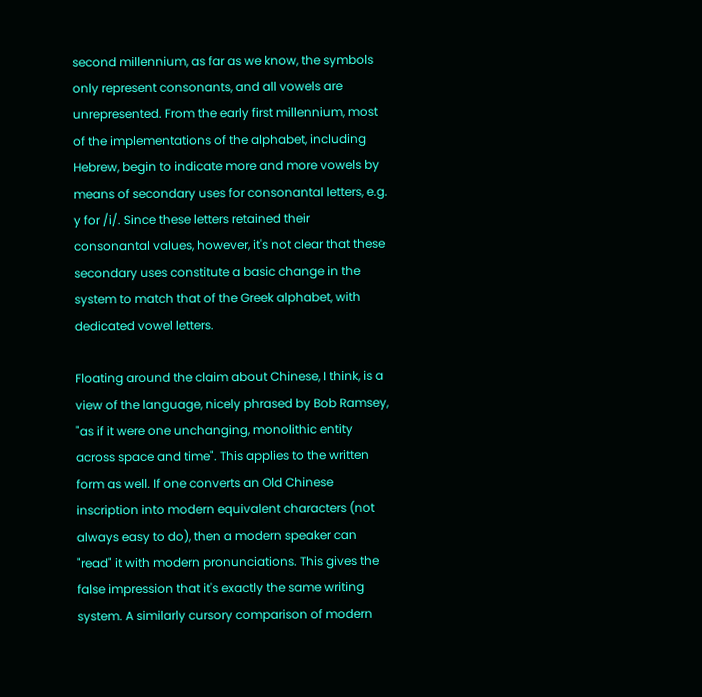second millennium, as far as we know, the symbols only represent consonants, and all vowels are unrepresented. From the early first millennium, most of the implementations of the alphabet, including Hebrew, begin to indicate more and more vowels by means of secondary uses for consonantal letters, e.g. y for /i/. Since these letters retained their consonantal values, however, it's not clear that these secondary uses constitute a basic change in the system to match that of the Greek alphabet, with dedicated vowel letters.

Floating around the claim about Chinese, I think, is a view of the language, nicely phrased by Bob Ramsey, "as if it were one unchanging, monolithic entity across space and time". This applies to the written form as well. If one converts an Old Chinese inscription into modern equivalent characters (not always easy to do), then a modern speaker can "read" it with modern pronunciations. This gives the false impression that it's exactly the same writing system. A similarly cursory comparison of modern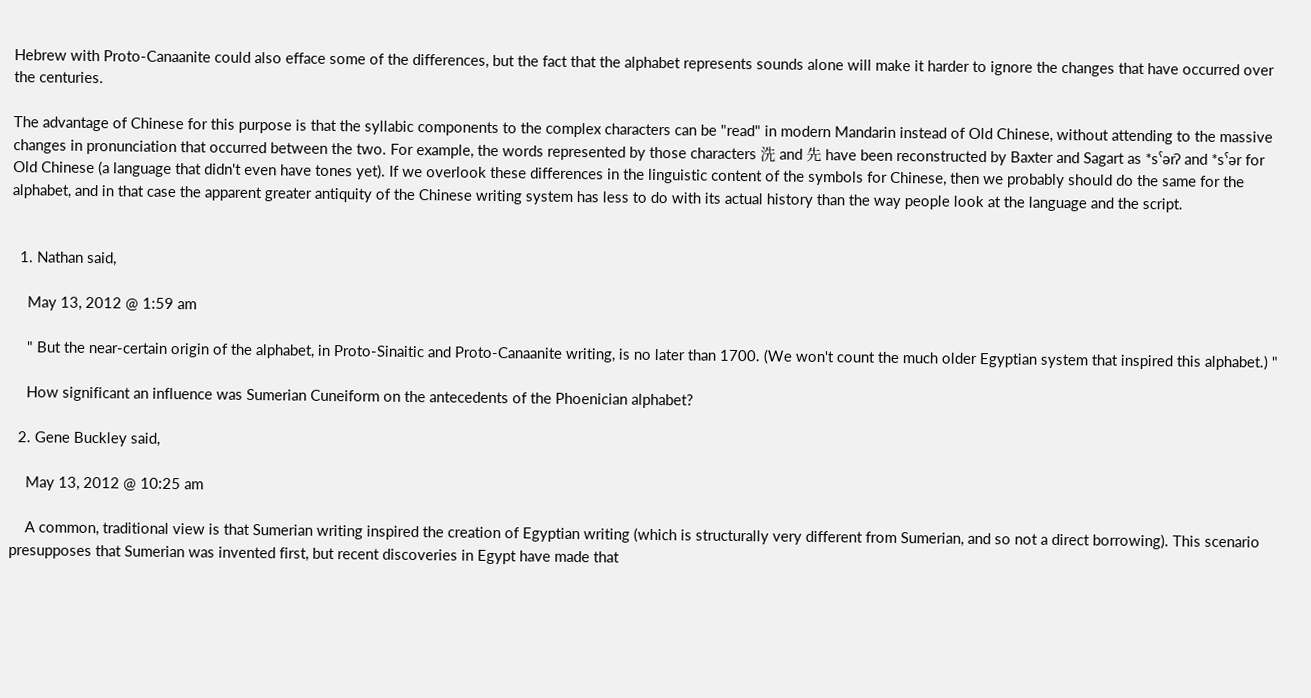Hebrew with Proto-Canaanite could also efface some of the differences, but the fact that the alphabet represents sounds alone will make it harder to ignore the changes that have occurred over the centuries.

The advantage of Chinese for this purpose is that the syllabic components to the complex characters can be "read" in modern Mandarin instead of Old Chinese, without attending to the massive changes in pronunciation that occurred between the two. For example, the words represented by those characters 洗 and 先 have been reconstructed by Baxter and Sagart as *sˤərʔ and *sˤər for Old Chinese (a language that didn't even have tones yet). If we overlook these differences in the linguistic content of the symbols for Chinese, then we probably should do the same for the alphabet, and in that case the apparent greater antiquity of the Chinese writing system has less to do with its actual history than the way people look at the language and the script.


  1. Nathan said,

    May 13, 2012 @ 1:59 am

    " But the near-certain origin of the alphabet, in Proto-Sinaitic and Proto-Canaanite writing, is no later than 1700. (We won't count the much older Egyptian system that inspired this alphabet.) "

    How significant an influence was Sumerian Cuneiform on the antecedents of the Phoenician alphabet?

  2. Gene Buckley said,

    May 13, 2012 @ 10:25 am

    A common, traditional view is that Sumerian writing inspired the creation of Egyptian writing (which is structurally very different from Sumerian, and so not a direct borrowing). This scenario presupposes that Sumerian was invented first, but recent discoveries in Egypt have made that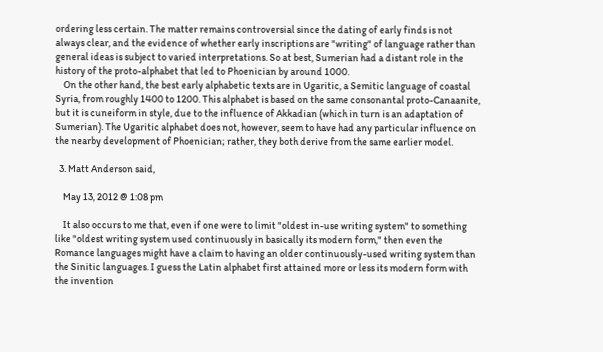ordering less certain. The matter remains controversial since the dating of early finds is not always clear, and the evidence of whether early inscriptions are "writing" of language rather than general ideas is subject to varied interpretations. So at best, Sumerian had a distant role in the history of the proto-alphabet that led to Phoenician by around 1000.
    On the other hand, the best early alphabetic texts are in Ugaritic, a Semitic language of coastal Syria, from roughly 1400 to 1200. This alphabet is based on the same consonantal proto-Canaanite, but it is cuneiform in style, due to the influence of Akkadian (which in turn is an adaptation of Sumerian). The Ugaritic alphabet does not, however, seem to have had any particular influence on the nearby development of Phoenician; rather, they both derive from the same earlier model.

  3. Matt Anderson said,

    May 13, 2012 @ 1:08 pm

    It also occurs to me that, even if one were to limit "oldest in-use writing system" to something like "oldest writing system used continuously in basically its modern form," then even the Romance languages might have a claim to having an older continuously-used writing system than the Sinitic languages. I guess the Latin alphabet first attained more or less its modern form with the invention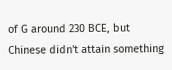of G around 230 BCE, but Chinese didn't attain something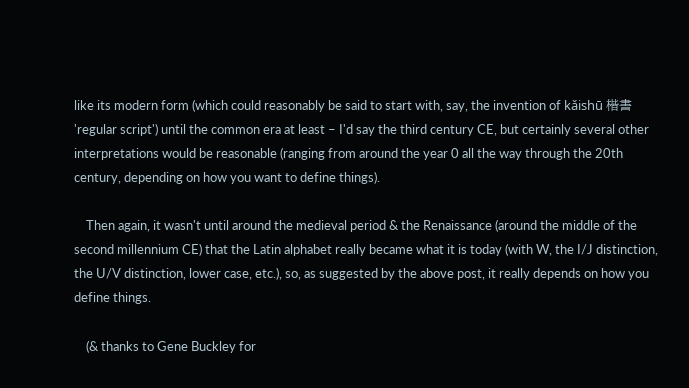like its modern form (which could reasonably be said to start with, say, the invention of kǎishū 楷書 'regular script') until the common era at least – I'd say the third century CE, but certainly several other interpretations would be reasonable (ranging from around the year 0 all the way through the 20th century, depending on how you want to define things).

    Then again, it wasn't until around the medieval period & the Renaissance (around the middle of the second millennium CE) that the Latin alphabet really became what it is today (with W, the I/J distinction, the U/V distinction, lower case, etc.), so, as suggested by the above post, it really depends on how you define things.

    (& thanks to Gene Buckley for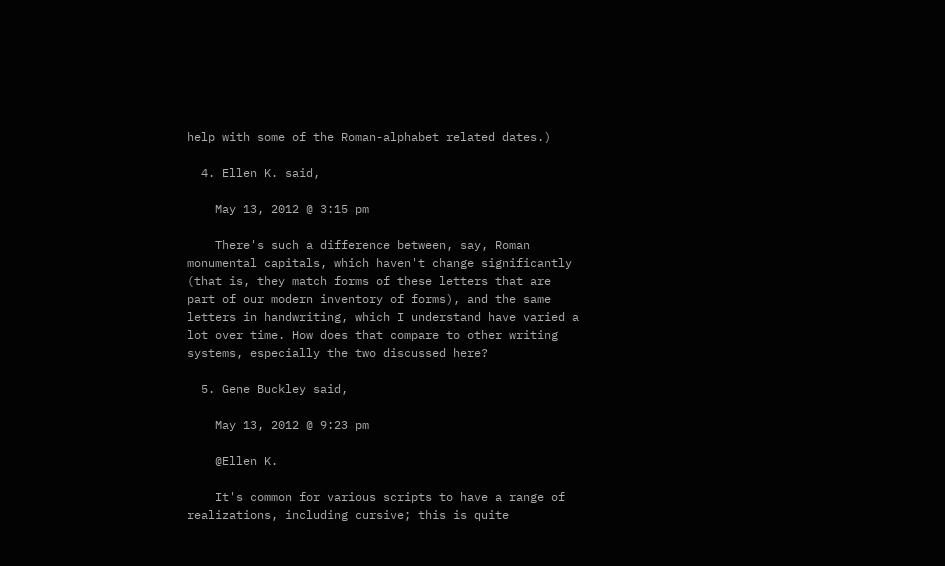help with some of the Roman-alphabet related dates.)

  4. Ellen K. said,

    May 13, 2012 @ 3:15 pm

    There's such a difference between, say, Roman monumental capitals, which haven't change significantly (that is, they match forms of these letters that are part of our modern inventory of forms), and the same letters in handwriting, which I understand have varied a lot over time. How does that compare to other writing systems, especially the two discussed here?

  5. Gene Buckley said,

    May 13, 2012 @ 9:23 pm

    @Ellen K.

    It's common for various scripts to have a range of realizations, including cursive; this is quite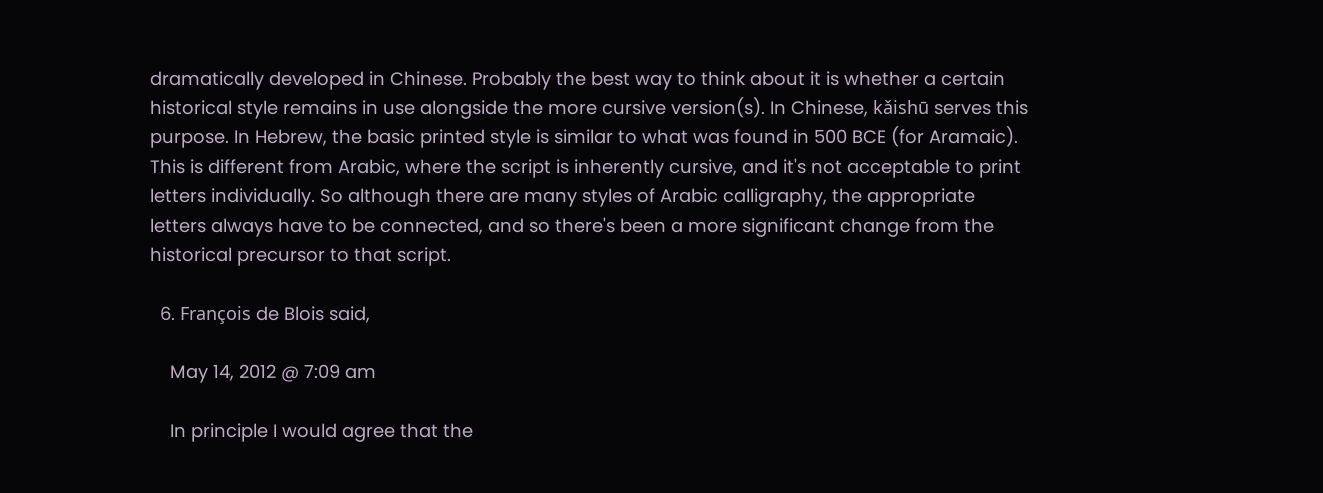dramatically developed in Chinese. Probably the best way to think about it is whether a certain historical style remains in use alongside the more cursive version(s). In Chinese, kǎishū serves this purpose. In Hebrew, the basic printed style is similar to what was found in 500 BCE (for Aramaic). This is different from Arabic, where the script is inherently cursive, and it's not acceptable to print letters individually. So although there are many styles of Arabic calligraphy, the appropriate letters always have to be connected, and so there's been a more significant change from the historical precursor to that script.

  6. François de Blois said,

    May 14, 2012 @ 7:09 am

    In principle I would agree that the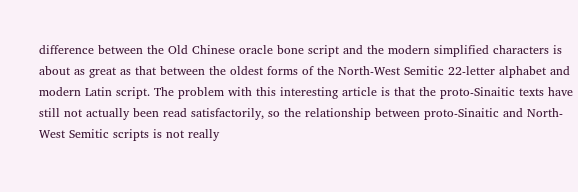difference between the Old Chinese oracle bone script and the modern simplified characters is about as great as that between the oldest forms of the North-West Semitic 22-letter alphabet and modern Latin script. The problem with this interesting article is that the proto-Sinaitic texts have still not actually been read satisfactorily, so the relationship between proto-Sinaitic and North-West Semitic scripts is not really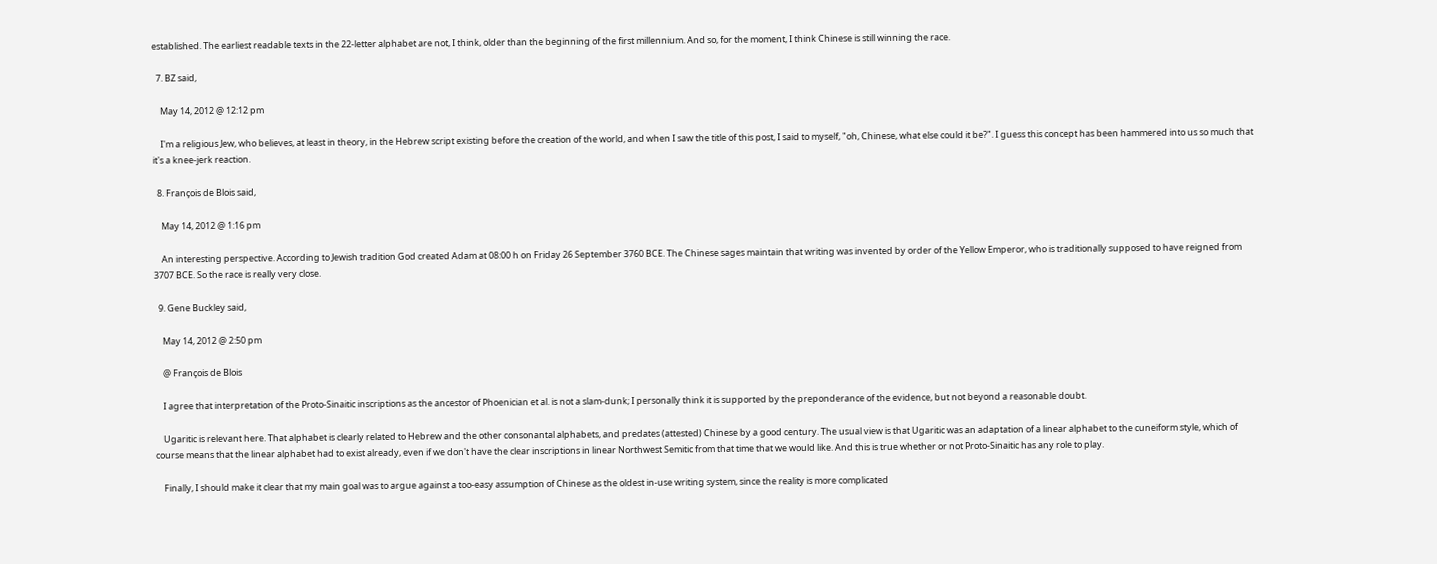established. The earliest readable texts in the 22-letter alphabet are not, I think, older than the beginning of the first millennium. And so, for the moment, I think Chinese is still winning the race.

  7. BZ said,

    May 14, 2012 @ 12:12 pm

    I'm a religious Jew, who believes, at least in theory, in the Hebrew script existing before the creation of the world, and when I saw the title of this post, I said to myself, "oh, Chinese, what else could it be?". I guess this concept has been hammered into us so much that it's a knee-jerk reaction.

  8. François de Blois said,

    May 14, 2012 @ 1:16 pm

    An interesting perspective. According to Jewish tradition God created Adam at 08:00 h on Friday 26 September 3760 BCE. The Chinese sages maintain that writing was invented by order of the Yellow Emperor, who is traditionally supposed to have reigned from 3707 BCE. So the race is really very close.

  9. Gene Buckley said,

    May 14, 2012 @ 2:50 pm

    @ François de Blois

    I agree that interpretation of the Proto-Sinaitic inscriptions as the ancestor of Phoenician et al. is not a slam-dunk; I personally think it is supported by the preponderance of the evidence, but not beyond a reasonable doubt.

    Ugaritic is relevant here. That alphabet is clearly related to Hebrew and the other consonantal alphabets, and predates (attested) Chinese by a good century. The usual view is that Ugaritic was an adaptation of a linear alphabet to the cuneiform style, which of course means that the linear alphabet had to exist already, even if we don't have the clear inscriptions in linear Northwest Semitic from that time that we would like. And this is true whether or not Proto-Sinaitic has any role to play.

    Finally, I should make it clear that my main goal was to argue against a too-easy assumption of Chinese as the oldest in-use writing system, since the reality is more complicated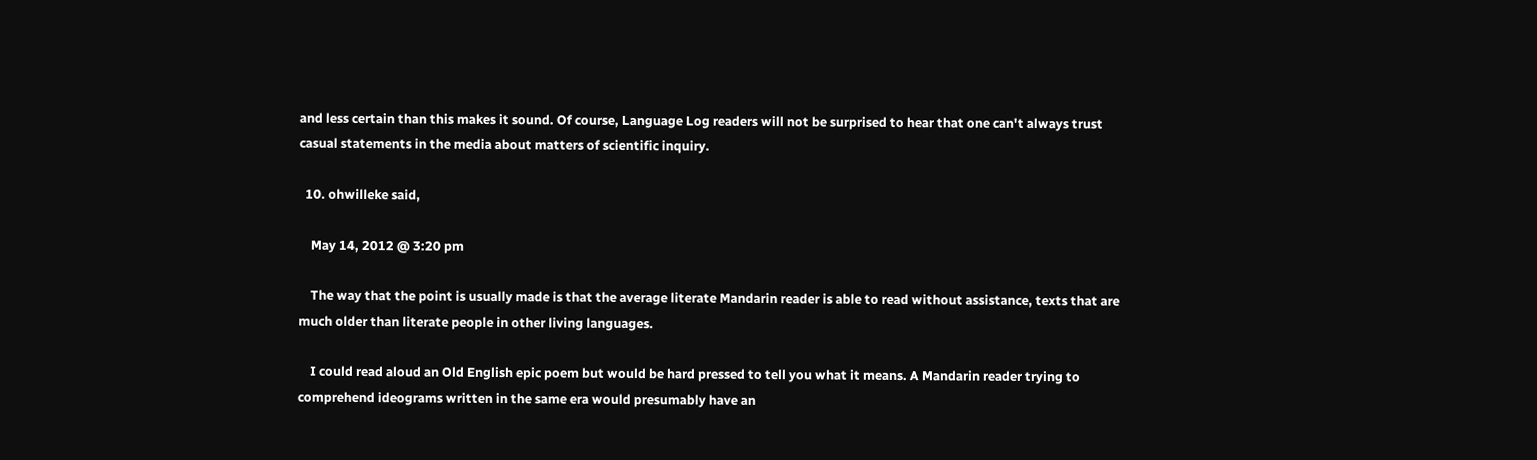and less certain than this makes it sound. Of course, Language Log readers will not be surprised to hear that one can't always trust casual statements in the media about matters of scientific inquiry.

  10. ohwilleke said,

    May 14, 2012 @ 3:20 pm

    The way that the point is usually made is that the average literate Mandarin reader is able to read without assistance, texts that are much older than literate people in other living languages.

    I could read aloud an Old English epic poem but would be hard pressed to tell you what it means. A Mandarin reader trying to comprehend ideograms written in the same era would presumably have an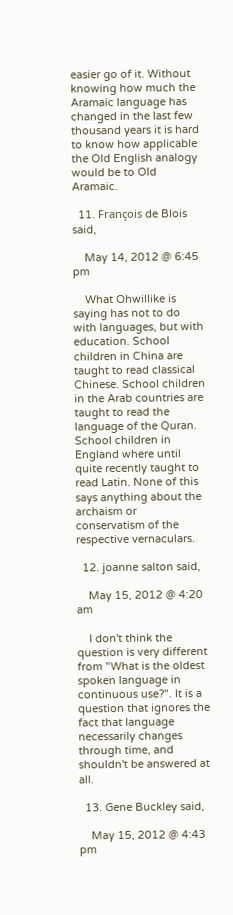easier go of it. Without knowing how much the Aramaic language has changed in the last few thousand years it is hard to know how applicable the Old English analogy would be to Old Aramaic.

  11. François de Blois said,

    May 14, 2012 @ 6:45 pm

    What Ohwillike is saying has not to do with languages, but with education. School children in China are taught to read classical Chinese. School children in the Arab countries are taught to read the language of the Quran. School children in England where until quite recently taught to read Latin. None of this says anything about the archaism or conservatism of the respective vernaculars.

  12. joanne salton said,

    May 15, 2012 @ 4:20 am

    I don't think the question is very different from "What is the oldest spoken language in continuous use?". It is a question that ignores the fact that language necessarily changes through time, and shouldn't be answered at all.

  13. Gene Buckley said,

    May 15, 2012 @ 4:43 pm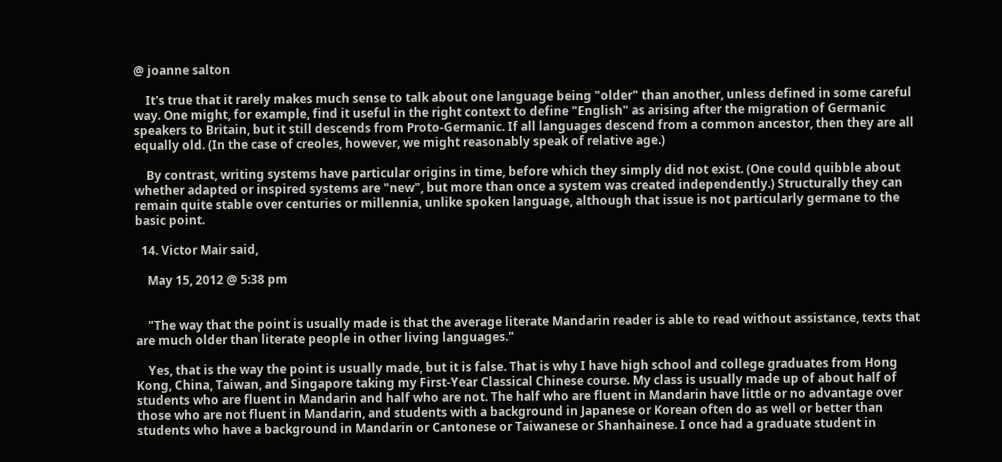@ joanne salton

    It's true that it rarely makes much sense to talk about one language being "older" than another, unless defined in some careful way. One might, for example, find it useful in the right context to define "English" as arising after the migration of Germanic speakers to Britain, but it still descends from Proto-Germanic. If all languages descend from a common ancestor, then they are all equally old. (In the case of creoles, however, we might reasonably speak of relative age.)

    By contrast, writing systems have particular origins in time, before which they simply did not exist. (One could quibble about whether adapted or inspired systems are "new", but more than once a system was created independently.) Structurally they can remain quite stable over centuries or millennia, unlike spoken language, although that issue is not particularly germane to the basic point.

  14. Victor Mair said,

    May 15, 2012 @ 5:38 pm


    "The way that the point is usually made is that the average literate Mandarin reader is able to read without assistance, texts that are much older than literate people in other living languages."

    Yes, that is the way the point is usually made, but it is false. That is why I have high school and college graduates from Hong Kong, China, Taiwan, and Singapore taking my First-Year Classical Chinese course. My class is usually made up of about half of students who are fluent in Mandarin and half who are not. The half who are fluent in Mandarin have little or no advantage over those who are not fluent in Mandarin, and students with a background in Japanese or Korean often do as well or better than students who have a background in Mandarin or Cantonese or Taiwanese or Shanhainese. I once had a graduate student in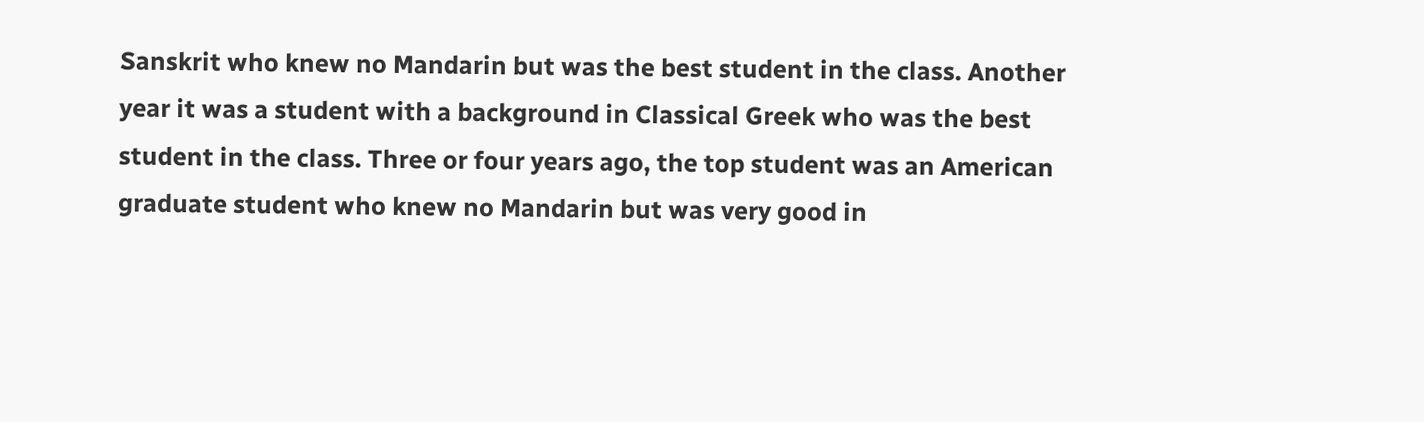Sanskrit who knew no Mandarin but was the best student in the class. Another year it was a student with a background in Classical Greek who was the best student in the class. Three or four years ago, the top student was an American graduate student who knew no Mandarin but was very good in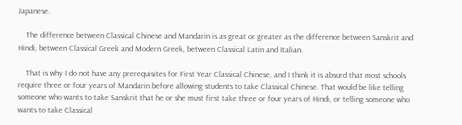Japanese.

    The difference between Classical Chinese and Mandarin is as great or greater as the difference between Sanskrit and Hindi, between Classical Greek and Modern Greek, between Classical Latin and Italian.

    That is why I do not have any prerequisites for First Year Classical Chinese, and I think it is absurd that most schools require three or four years of Mandarin before allowing students to take Classical Chinese. That would be like telling someone who wants to take Sanskrit that he or she must first take three or four years of Hindi, or telling someone who wants to take Classical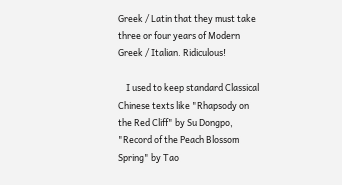Greek / Latin that they must take three or four years of Modern Greek / Italian. Ridiculous!

    I used to keep standard Classical Chinese texts like "Rhapsody on the Red Cliff" by Su Dongpo, "Record of the Peach Blossom Spring" by Tao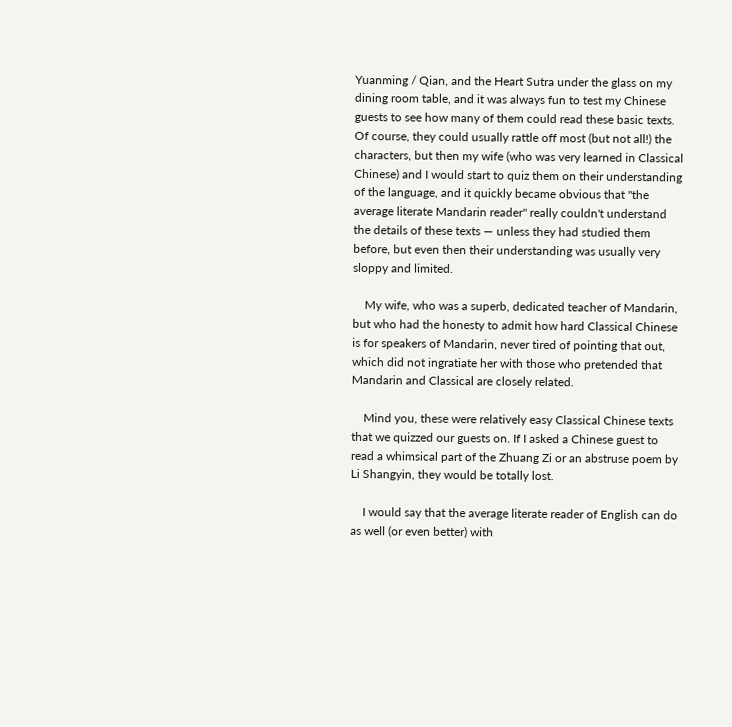Yuanming / Qian, and the Heart Sutra under the glass on my dining room table, and it was always fun to test my Chinese guests to see how many of them could read these basic texts. Of course, they could usually rattle off most (but not all!) the characters, but then my wife (who was very learned in Classical Chinese) and I would start to quiz them on their understanding of the language, and it quickly became obvious that "the average literate Mandarin reader" really couldn't understand the details of these texts — unless they had studied them before, but even then their understanding was usually very sloppy and limited.

    My wife, who was a superb, dedicated teacher of Mandarin, but who had the honesty to admit how hard Classical Chinese is for speakers of Mandarin, never tired of pointing that out, which did not ingratiate her with those who pretended that Mandarin and Classical are closely related.

    Mind you, these were relatively easy Classical Chinese texts that we quizzed our guests on. If I asked a Chinese guest to read a whimsical part of the Zhuang Zi or an abstruse poem by Li Shangyin, they would be totally lost.

    I would say that the average literate reader of English can do as well (or even better) with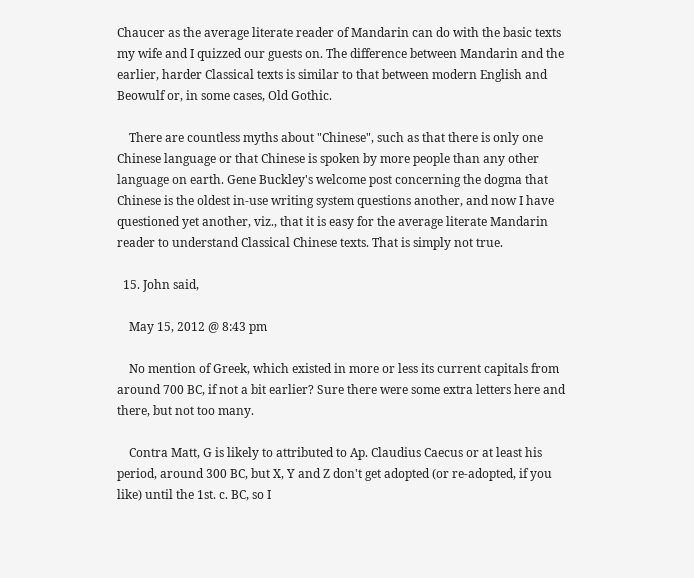Chaucer as the average literate reader of Mandarin can do with the basic texts my wife and I quizzed our guests on. The difference between Mandarin and the earlier, harder Classical texts is similar to that between modern English and Beowulf or, in some cases, Old Gothic.

    There are countless myths about "Chinese", such as that there is only one Chinese language or that Chinese is spoken by more people than any other language on earth. Gene Buckley's welcome post concerning the dogma that Chinese is the oldest in-use writing system questions another, and now I have questioned yet another, viz., that it is easy for the average literate Mandarin reader to understand Classical Chinese texts. That is simply not true.

  15. John said,

    May 15, 2012 @ 8:43 pm

    No mention of Greek, which existed in more or less its current capitals from around 700 BC, if not a bit earlier? Sure there were some extra letters here and there, but not too many.

    Contra Matt, G is likely to attributed to Ap. Claudius Caecus or at least his period, around 300 BC, but X, Y and Z don't get adopted (or re-adopted, if you like) until the 1st. c. BC, so I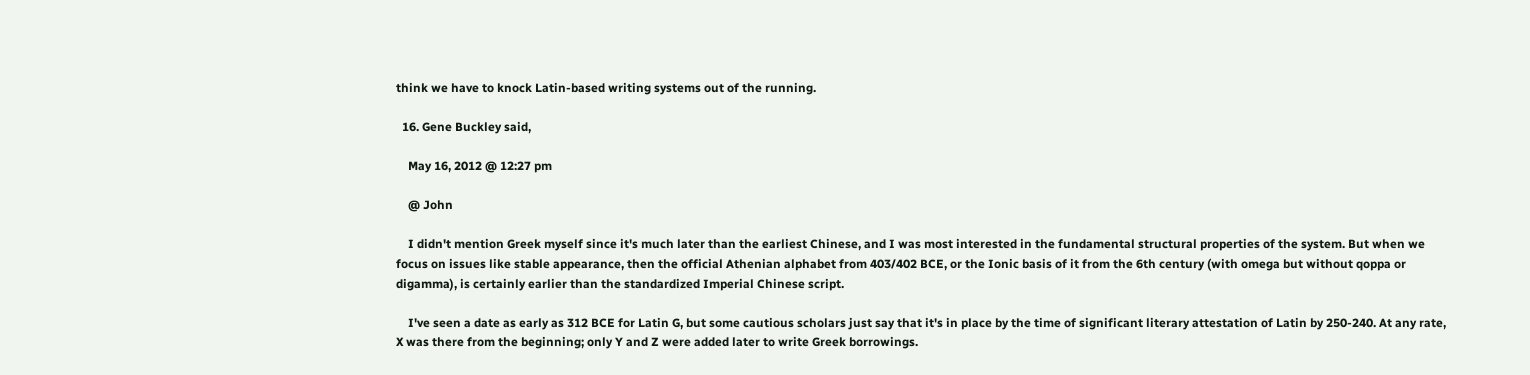think we have to knock Latin-based writing systems out of the running.

  16. Gene Buckley said,

    May 16, 2012 @ 12:27 pm

    @ John

    I didn't mention Greek myself since it's much later than the earliest Chinese, and I was most interested in the fundamental structural properties of the system. But when we focus on issues like stable appearance, then the official Athenian alphabet from 403/402 BCE, or the Ionic basis of it from the 6th century (with omega but without qoppa or digamma), is certainly earlier than the standardized Imperial Chinese script.

    I've seen a date as early as 312 BCE for Latin G, but some cautious scholars just say that it's in place by the time of significant literary attestation of Latin by 250-240. At any rate, X was there from the beginning; only Y and Z were added later to write Greek borrowings.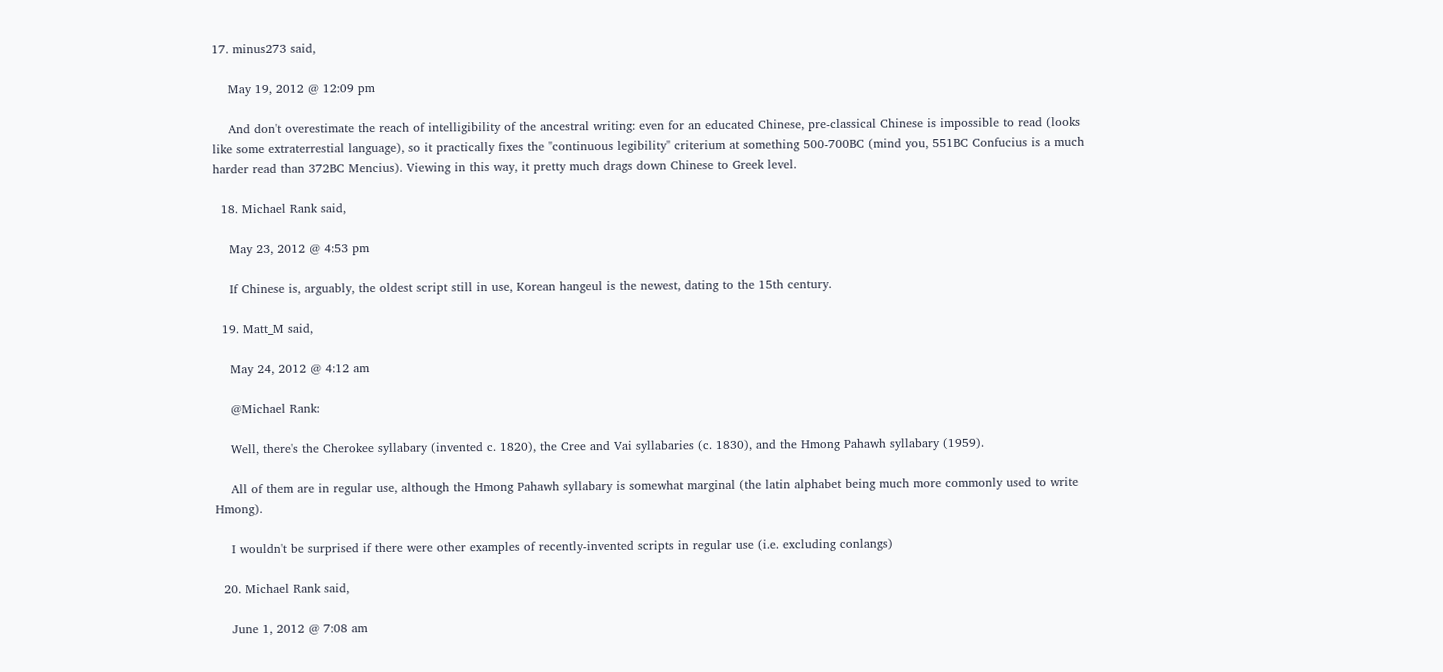17. minus273 said,

    May 19, 2012 @ 12:09 pm

    And don't overestimate the reach of intelligibility of the ancestral writing: even for an educated Chinese, pre-classical Chinese is impossible to read (looks like some extraterrestial language), so it practically fixes the "continuous legibility" criterium at something 500-700BC (mind you, 551BC Confucius is a much harder read than 372BC Mencius). Viewing in this way, it pretty much drags down Chinese to Greek level.

  18. Michael Rank said,

    May 23, 2012 @ 4:53 pm

    If Chinese is, arguably, the oldest script still in use, Korean hangeul is the newest, dating to the 15th century.

  19. Matt_M said,

    May 24, 2012 @ 4:12 am

    @Michael Rank:

    Well, there's the Cherokee syllabary (invented c. 1820), the Cree and Vai syllabaries (c. 1830), and the Hmong Pahawh syllabary (1959).

    All of them are in regular use, although the Hmong Pahawh syllabary is somewhat marginal (the latin alphabet being much more commonly used to write Hmong).

    I wouldn't be surprised if there were other examples of recently-invented scripts in regular use (i.e. excluding conlangs)

  20. Michael Rank said,

    June 1, 2012 @ 7:08 am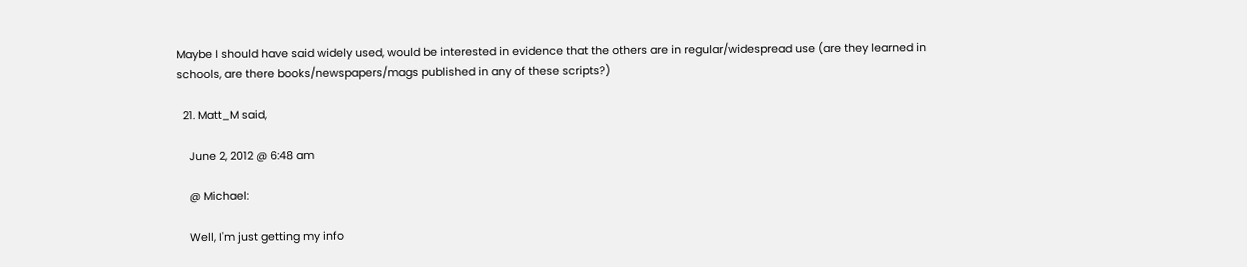Maybe I should have said widely used, would be interested in evidence that the others are in regular/widespread use (are they learned in schools, are there books/newspapers/mags published in any of these scripts?)

  21. Matt_M said,

    June 2, 2012 @ 6:48 am

    @ Michael:

    Well, I'm just getting my info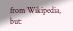from Wikipedia, but: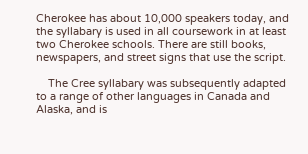Cherokee has about 10,000 speakers today, and the syllabary is used in all coursework in at least two Cherokee schools. There are still books, newspapers, and street signs that use the script.

    The Cree syllabary was subsequently adapted to a range of other languages in Canada and Alaska, and is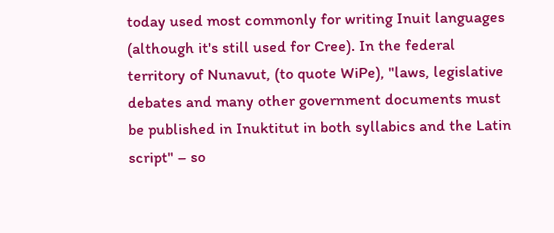today used most commonly for writing Inuit languages (although it's still used for Cree). In the federal territory of Nunavut, (to quote WiPe), "laws, legislative debates and many other government documents must be published in Inuktitut in both syllabics and the Latin script" – so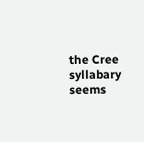the Cree syllabary seems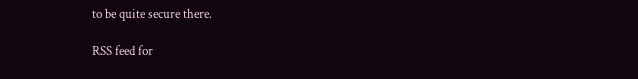to be quite secure there.

RSS feed for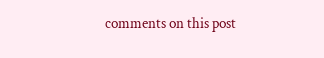comments on this post